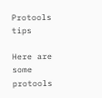Protools tips

Here are some protools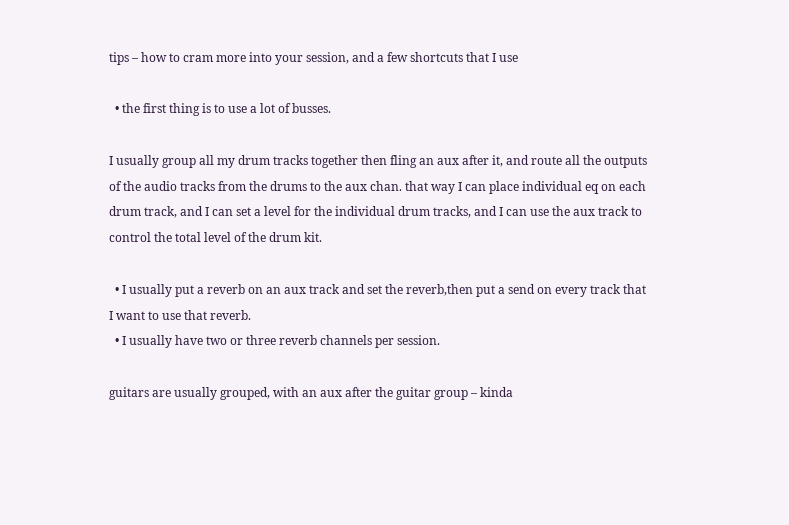tips – how to cram more into your session, and a few shortcuts that I use

  • the first thing is to use a lot of busses.

I usually group all my drum tracks together then fling an aux after it, and route all the outputs of the audio tracks from the drums to the aux chan. that way I can place individual eq on each drum track, and I can set a level for the individual drum tracks, and I can use the aux track to control the total level of the drum kit.

  • I usually put a reverb on an aux track and set the reverb,then put a send on every track that I want to use that reverb.
  • I usually have two or three reverb channels per session.

guitars are usually grouped, with an aux after the guitar group – kinda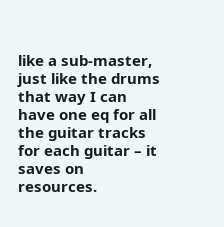like a sub-master, just like the drums that way I can have one eq for all the guitar tracks for each guitar – it saves on resources.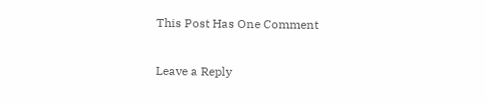This Post Has One Comment

Leave a Reply